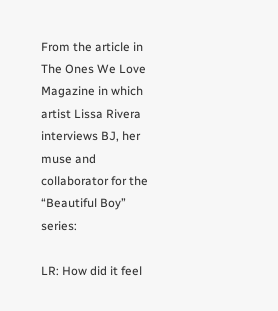From the article in The Ones We Love Magazine in which artist Lissa Rivera interviews BJ, her muse and collaborator for the “Beautiful Boy” series:

LR: How did it feel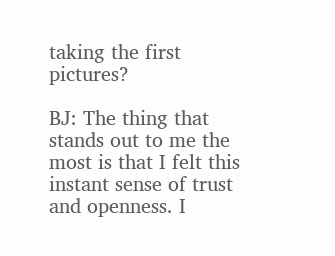taking the first pictures?

BJ: The thing that stands out to me the most is that I felt this instant sense of trust and openness. I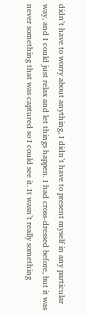didn’t have to worry about anything, I didn’t have to present myself in any particular way, and I could just relax and let things happen. I had cross-dressed before, but it was never something that was captured so I could see it. It wasn’t really something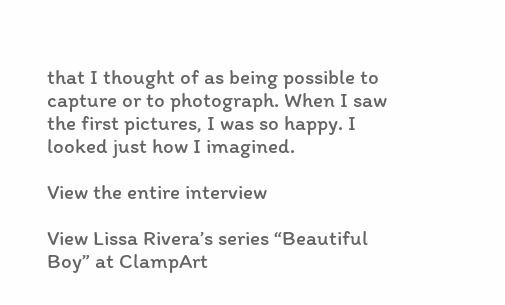that I thought of as being possible to capture or to photograph. When I saw the first pictures, I was so happy. I looked just how I imagined.

View the entire interview

View Lissa Rivera’s series “Beautiful Boy” at ClampArt